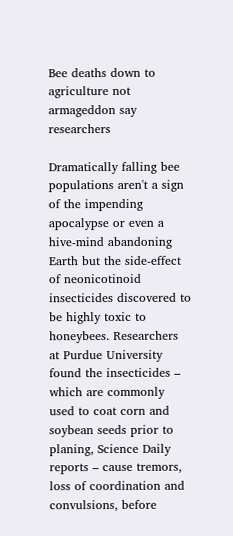Bee deaths down to agriculture not armageddon say researchers

Dramatically falling bee populations aren't a sign of the impending apocalypse or even a hive-mind abandoning Earth but the side-effect of neonicotinoid insecticides discovered to be highly toxic to honeybees. Researchers at Purdue University found the insecticides – which are commonly used to coat corn and soybean seeds prior to planing, Science Daily reports – cause tremors, loss of coordination and convulsions, before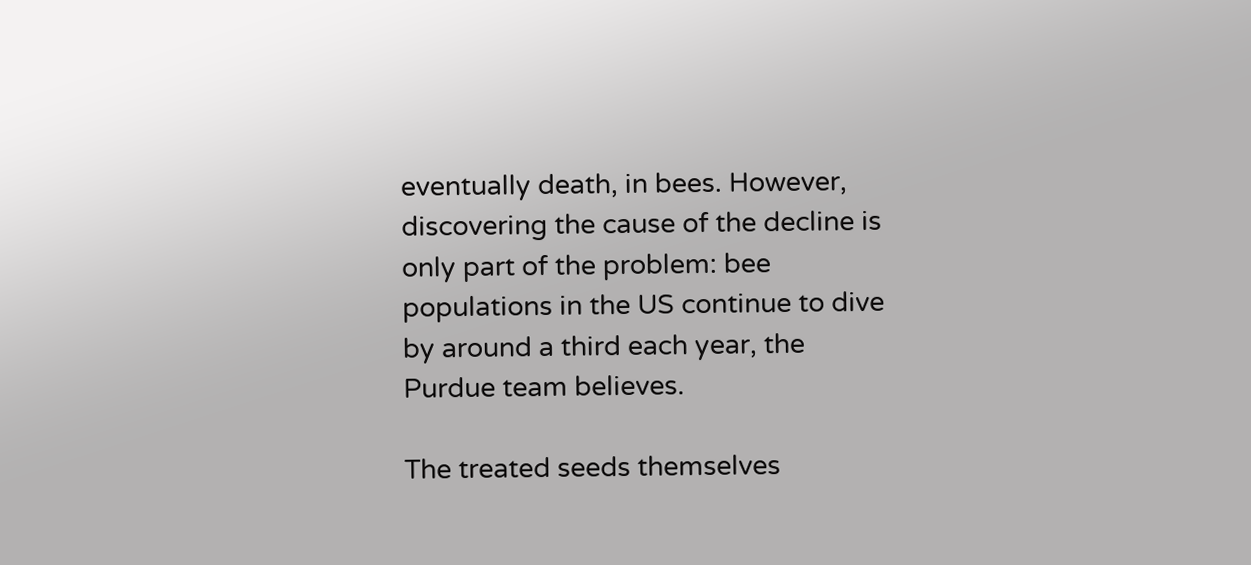eventually death, in bees. However, discovering the cause of the decline is only part of the problem: bee populations in the US continue to dive by around a third each year, the Purdue team believes.

The treated seeds themselves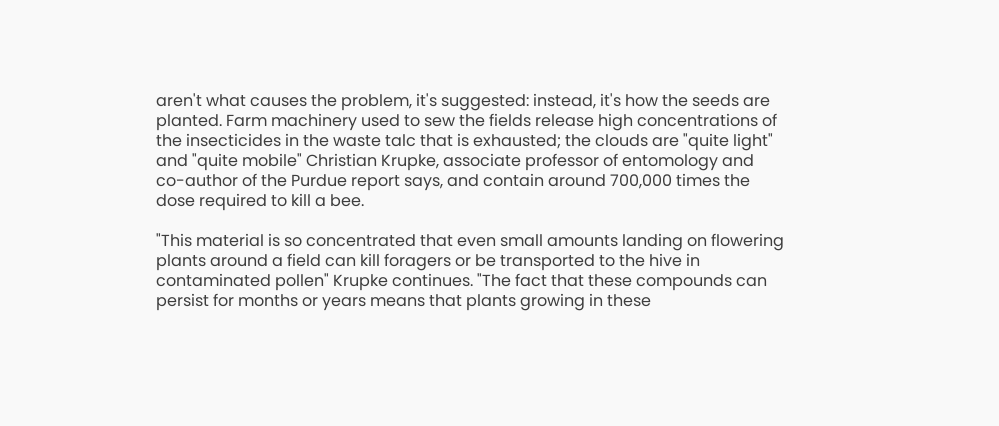aren't what causes the problem, it's suggested: instead, it's how the seeds are planted. Farm machinery used to sew the fields release high concentrations of the insecticides in the waste talc that is exhausted; the clouds are "quite light" and "quite mobile" Christian Krupke, associate professor of entomology and co-author of the Purdue report says, and contain around 700,000 times the dose required to kill a bee.

"This material is so concentrated that even small amounts landing on flowering plants around a field can kill foragers or be transported to the hive in contaminated pollen" Krupke continues. "The fact that these compounds can persist for months or years means that plants growing in these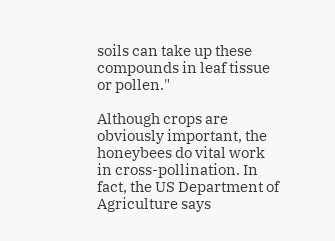soils can take up these compounds in leaf tissue or pollen."

Although crops are obviously important, the honeybees do vital work in cross-pollination. In fact, the US Department of Agriculture says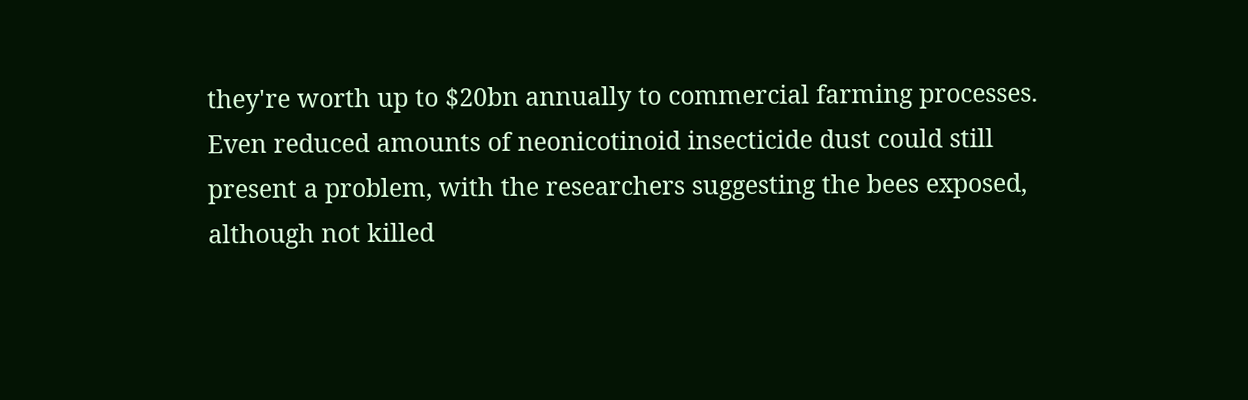they're worth up to $20bn annually to commercial farming processes. Even reduced amounts of neonicotinoid insecticide dust could still present a problem, with the researchers suggesting the bees exposed, although not killed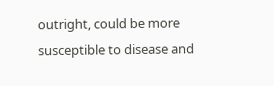outright, could be more susceptible to disease and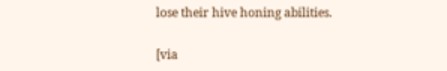lose their hive honing abilities.

[via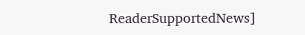ReaderSupportedNews]